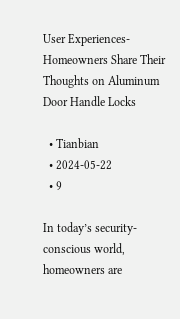User Experiences- Homeowners Share Their Thoughts on Aluminum Door Handle Locks

  • Tianbian
  • 2024-05-22
  • 9

In today’s security-conscious world, homeowners are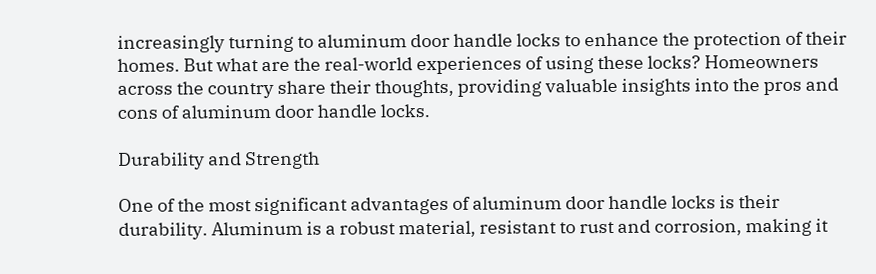increasingly turning to aluminum door handle locks to enhance the protection of their homes. But what are the real-world experiences of using these locks? Homeowners across the country share their thoughts, providing valuable insights into the pros and cons of aluminum door handle locks.

Durability and Strength

One of the most significant advantages of aluminum door handle locks is their durability. Aluminum is a robust material, resistant to rust and corrosion, making it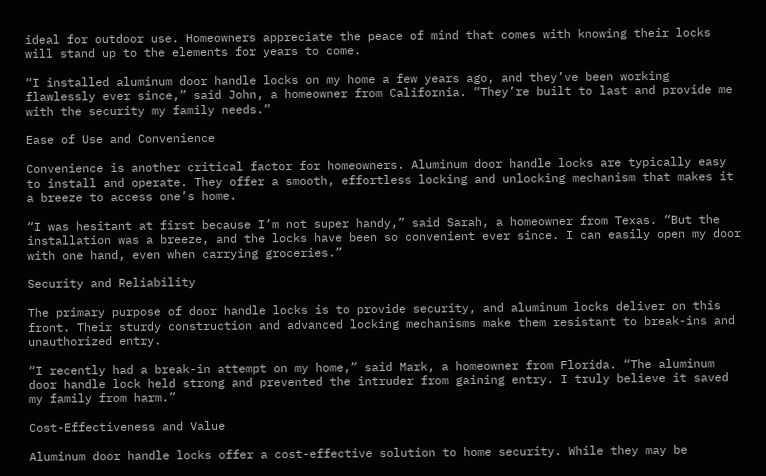ideal for outdoor use. Homeowners appreciate the peace of mind that comes with knowing their locks will stand up to the elements for years to come.

“I installed aluminum door handle locks on my home a few years ago, and they’ve been working flawlessly ever since,” said John, a homeowner from California. “They’re built to last and provide me with the security my family needs.”

Ease of Use and Convenience

Convenience is another critical factor for homeowners. Aluminum door handle locks are typically easy to install and operate. They offer a smooth, effortless locking and unlocking mechanism that makes it a breeze to access one’s home.

“I was hesitant at first because I’m not super handy,” said Sarah, a homeowner from Texas. “But the installation was a breeze, and the locks have been so convenient ever since. I can easily open my door with one hand, even when carrying groceries.”

Security and Reliability

The primary purpose of door handle locks is to provide security, and aluminum locks deliver on this front. Their sturdy construction and advanced locking mechanisms make them resistant to break-ins and unauthorized entry.

“I recently had a break-in attempt on my home,” said Mark, a homeowner from Florida. “The aluminum door handle lock held strong and prevented the intruder from gaining entry. I truly believe it saved my family from harm.”

Cost-Effectiveness and Value

Aluminum door handle locks offer a cost-effective solution to home security. While they may be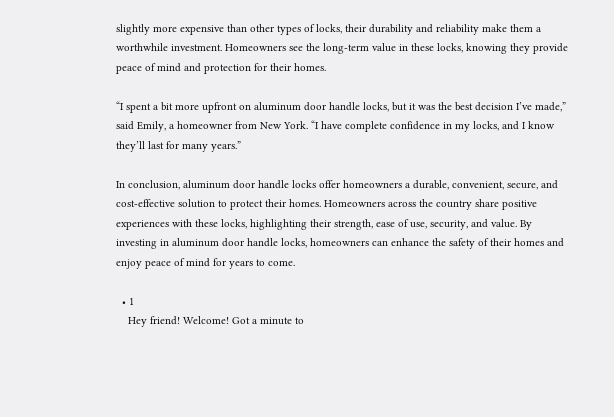slightly more expensive than other types of locks, their durability and reliability make them a worthwhile investment. Homeowners see the long-term value in these locks, knowing they provide peace of mind and protection for their homes.

“I spent a bit more upfront on aluminum door handle locks, but it was the best decision I’ve made,” said Emily, a homeowner from New York. “I have complete confidence in my locks, and I know they’ll last for many years.”

In conclusion, aluminum door handle locks offer homeowners a durable, convenient, secure, and cost-effective solution to protect their homes. Homeowners across the country share positive experiences with these locks, highlighting their strength, ease of use, security, and value. By investing in aluminum door handle locks, homeowners can enhance the safety of their homes and enjoy peace of mind for years to come.

  • 1
    Hey friend! Welcome! Got a minute to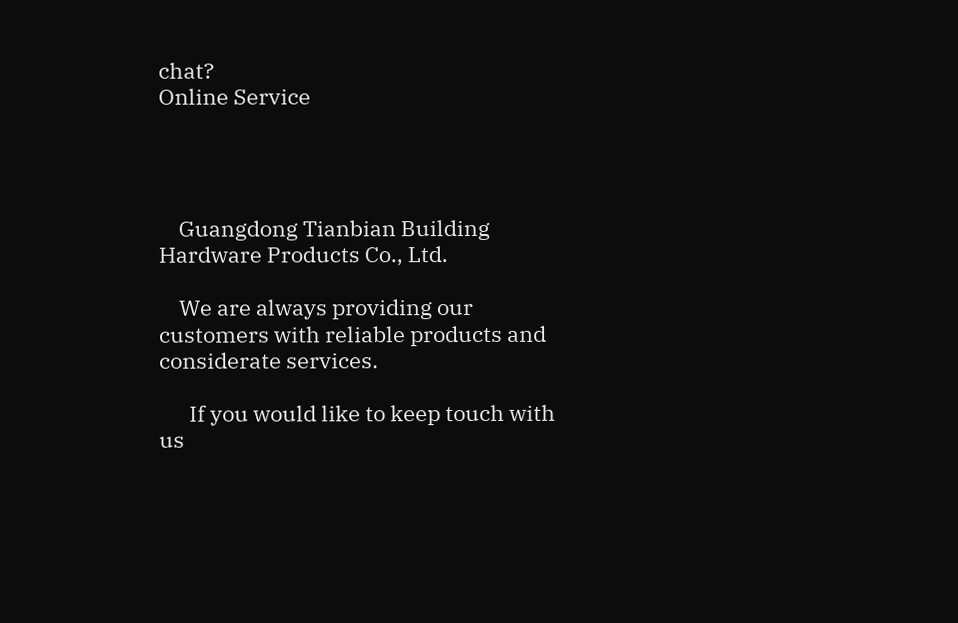chat?
Online Service




    Guangdong Tianbian Building Hardware Products Co., Ltd.

    We are always providing our customers with reliable products and considerate services.

      If you would like to keep touch with us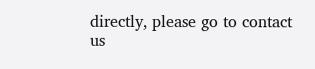directly, please go to contact us